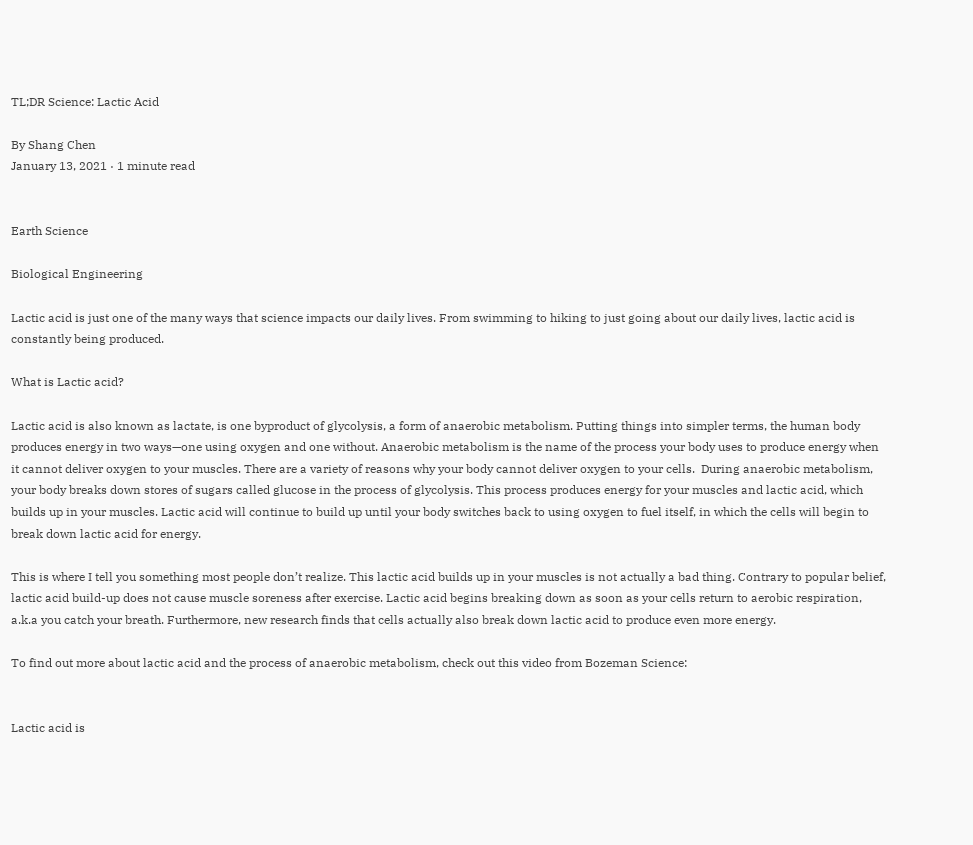TL;DR Science: Lactic Acid

By Shang Chen
January 13, 2021 · 1 minute read


Earth Science

Biological Engineering

Lactic acid is just one of the many ways that science impacts our daily lives. From swimming to hiking to just going about our daily lives, lactic acid is constantly being produced.

What is Lactic acid?

Lactic acid is also known as lactate, is one byproduct of glycolysis, a form of anaerobic metabolism. Putting things into simpler terms, the human body produces energy in two ways—one using oxygen and one without. Anaerobic metabolism is the name of the process your body uses to produce energy when it cannot deliver oxygen to your muscles. There are a variety of reasons why your body cannot deliver oxygen to your cells.  During anaerobic metabolism, your body breaks down stores of sugars called glucose in the process of glycolysis. This process produces energy for your muscles and lactic acid, which builds up in your muscles. Lactic acid will continue to build up until your body switches back to using oxygen to fuel itself, in which the cells will begin to break down lactic acid for energy.

This is where I tell you something most people don’t realize. This lactic acid builds up in your muscles is not actually a bad thing. Contrary to popular belief, lactic acid build-up does not cause muscle soreness after exercise. Lactic acid begins breaking down as soon as your cells return to aerobic respiration, a.k.a you catch your breath. Furthermore, new research finds that cells actually also break down lactic acid to produce even more energy.

To find out more about lactic acid and the process of anaerobic metabolism, check out this video from Bozeman Science:


Lactic acid is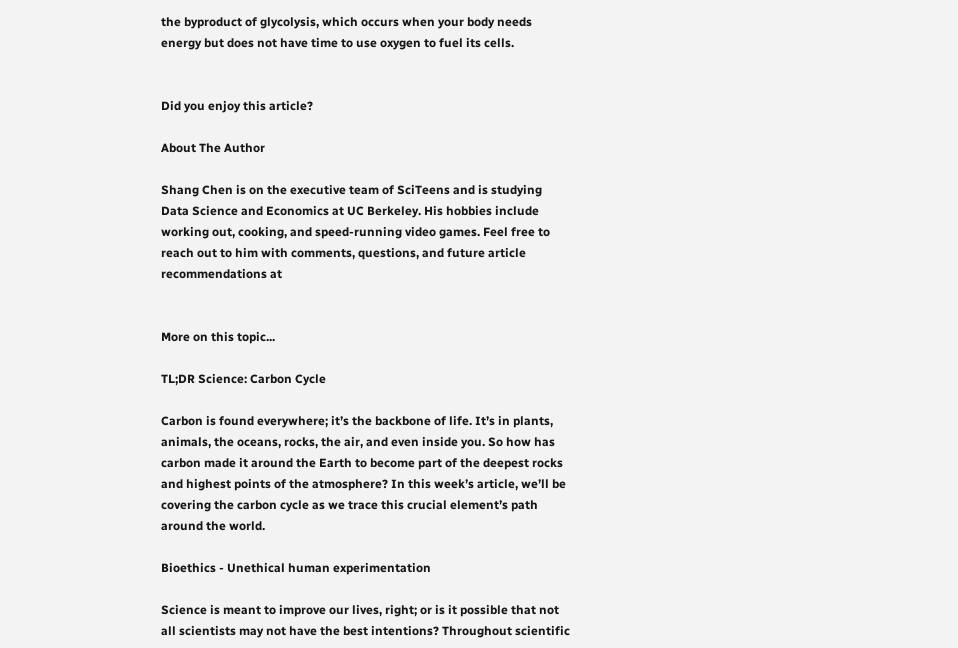the byproduct of glycolysis, which occurs when your body needs energy but does not have time to use oxygen to fuel its cells.


Did you enjoy this article?

About The Author

Shang Chen is on the executive team of SciTeens and is studying Data Science and Economics at UC Berkeley. His hobbies include working out, cooking, and speed-running video games. Feel free to reach out to him with comments, questions, and future article recommendations at


More on this topic...

TL;DR Science: Carbon Cycle

Carbon is found everywhere; it’s the backbone of life. It’s in plants, animals, the oceans, rocks, the air, and even inside you. So how has carbon made it around the Earth to become part of the deepest rocks and highest points of the atmosphere? In this week’s article, we’ll be covering the carbon cycle as we trace this crucial element’s path around the world.

Bioethics - Unethical human experimentation

Science is meant to improve our lives, right; or is it possible that not all scientists may not have the best intentions? Throughout scientific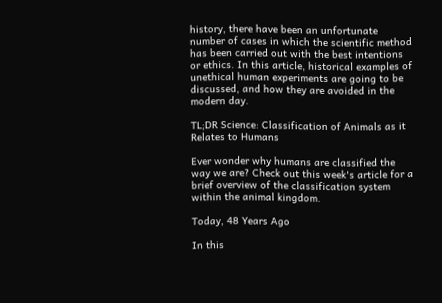history, there have been an unfortunate number of cases in which the scientific method has been carried out with the best intentions or ethics. In this article, historical examples of unethical human experiments are going to be discussed, and how they are avoided in the modern day.

TL;DR Science: Classification of Animals as it Relates to Humans

Ever wonder why humans are classified the way we are? Check out this week's article for a brief overview of the classification system within the animal kingdom.

Today, 48 Years Ago

In this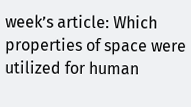week’s article: Which properties of space were utilized for human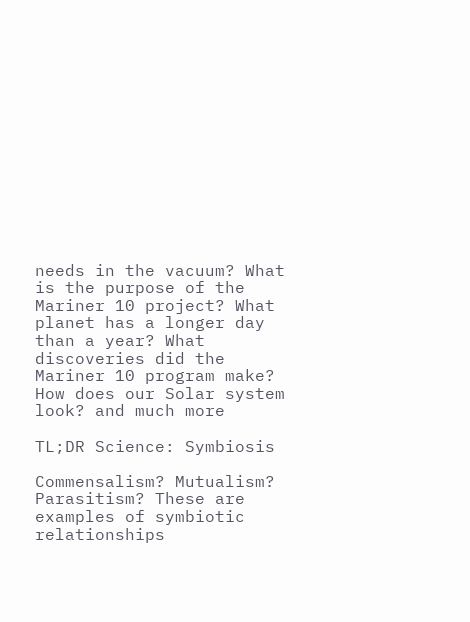needs in the vacuum? What is the purpose of the Mariner 10 project? What planet has a longer day than a year? What discoveries did the Mariner 10 program make? How does our Solar system look? and much more

TL;DR Science: Symbiosis

Commensalism? Mutualism? Parasitism? These are examples of symbiotic relationships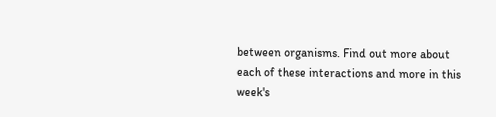between organisms. Find out more about each of these interactions and more in this week's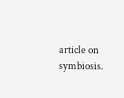article on symbiosis.